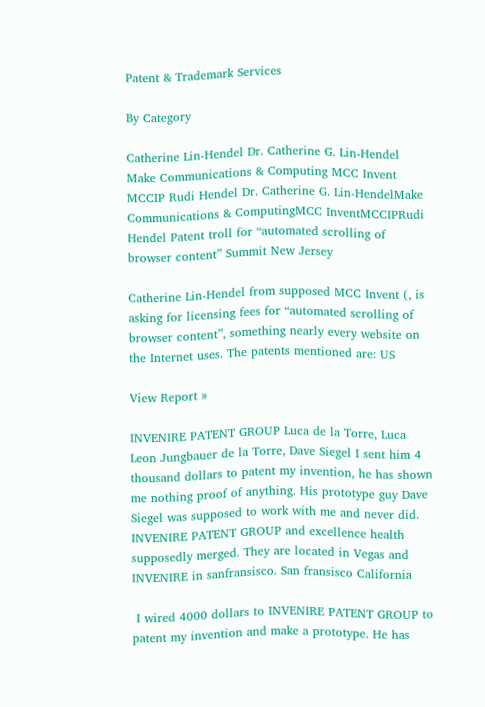Patent & Trademark Services

By Category

Catherine Lin-Hendel Dr. Catherine G. Lin-Hendel Make Communications & Computing MCC Invent MCCIP Rudi Hendel Dr. Catherine G. Lin-HendelMake Communications & ComputingMCC InventMCCIPRudi Hendel Patent troll for “automated scrolling of browser content” Summit New Jersey

Catherine Lin-Hendel from supposed MCC Invent (, is asking for licensing fees for “automated scrolling of browser content”, something nearly every website on the Internet uses. The patents mentioned are: US

View Report »

INVENIRE PATENT GROUP Luca de la Torre, Luca Leon Jungbauer de la Torre, Dave Siegel I sent him 4 thousand dollars to patent my invention, he has shown me nothing proof of anything. His prototype guy Dave Siegel was supposed to work with me and never did. INVENIRE PATENT GROUP and excellence health supposedly merged. They are located in Vegas and INVENIRE in sanfransisco. San fransisco California

 I wired 4000 dollars to INVENIRE PATENT GROUP to patent my invention and make a prototype. He has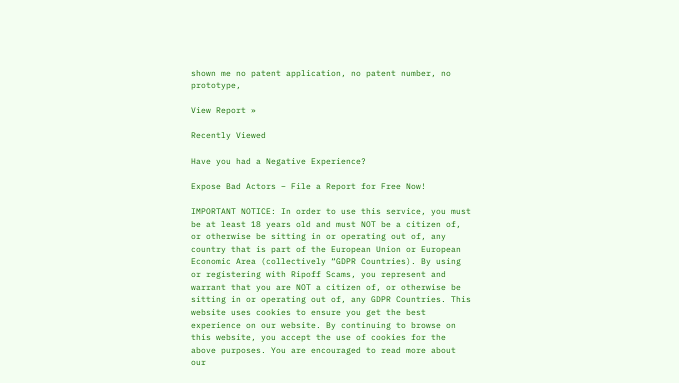shown me no patent application, no patent number, no prototype,

View Report »

Recently Viewed

Have you had a Negative Experience?

Expose Bad Actors – File a Report for Free Now!

IMPORTANT NOTICE: In order to use this service, you must be at least 18 years old and must NOT be a citizen of, or otherwise be sitting in or operating out of, any country that is part of the European Union or European Economic Area (collectively “GDPR Countries). By using or registering with Ripoff Scams, you represent and warrant that you are NOT a citizen of, or otherwise be sitting in or operating out of, any GDPR Countries. This website uses cookies to ensure you get the best experience on our website. By continuing to browse on this website, you accept the use of cookies for the above purposes. You are encouraged to read more about our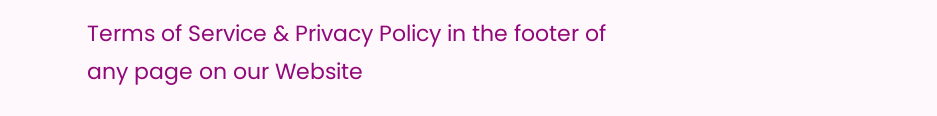Terms of Service & Privacy Policy in the footer of any page on our Website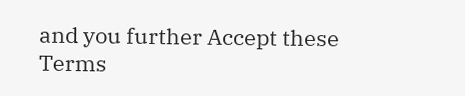and you further Accept these Terms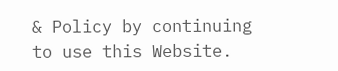& Policy by continuing to use this Website.